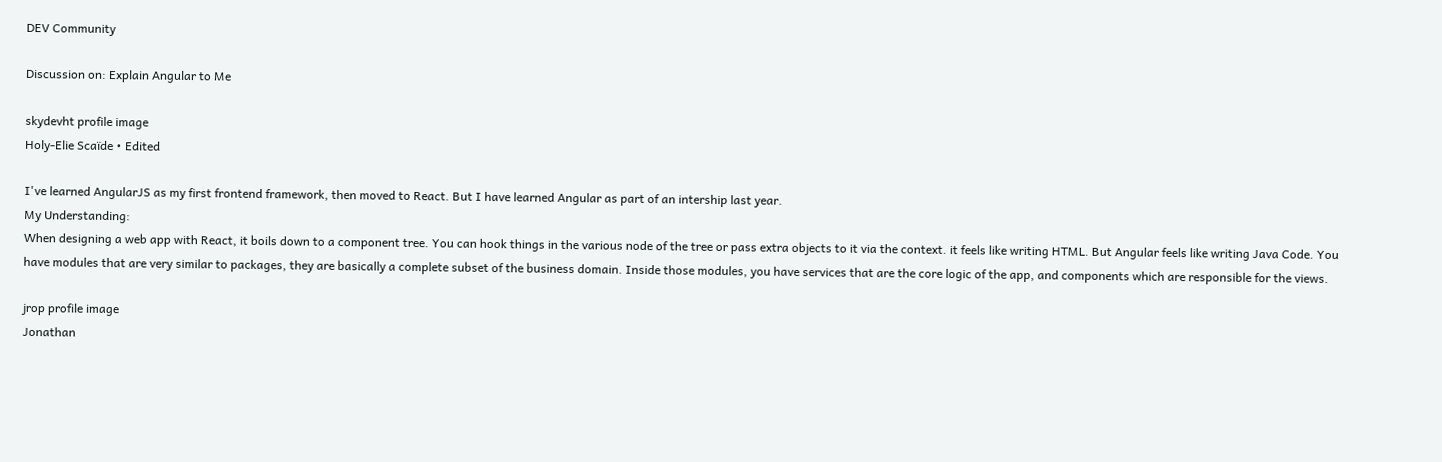DEV Community

Discussion on: Explain Angular to Me

skydevht profile image
Holy-Elie Scaïde • Edited

I've learned AngularJS as my first frontend framework, then moved to React. But I have learned Angular as part of an intership last year.
My Understanding:
When designing a web app with React, it boils down to a component tree. You can hook things in the various node of the tree or pass extra objects to it via the context. it feels like writing HTML. But Angular feels like writing Java Code. You have modules that are very similar to packages, they are basically a complete subset of the business domain. Inside those modules, you have services that are the core logic of the app, and components which are responsible for the views.

jrop profile image
Jonathan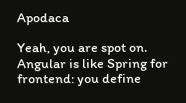Apodaca

Yeah, you are spot on. Angular is like Spring for frontend: you define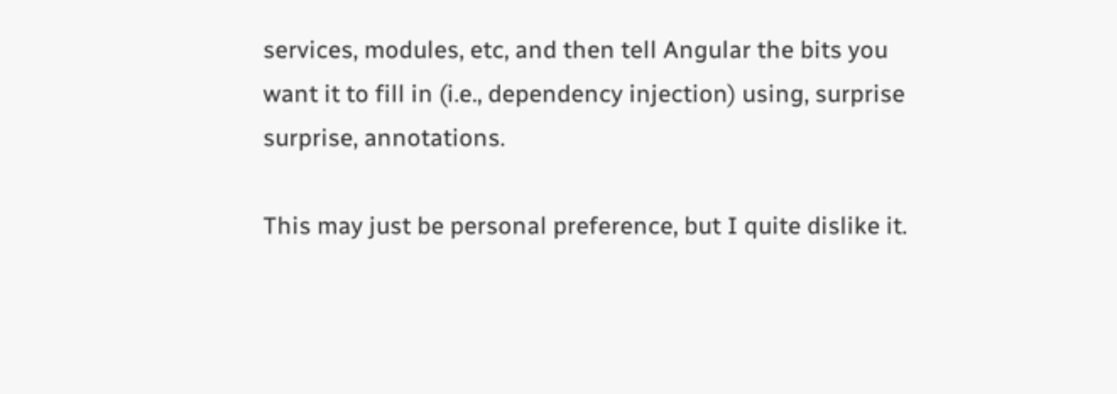services, modules, etc, and then tell Angular the bits you want it to fill in (i.e., dependency injection) using, surprise surprise, annotations.

This may just be personal preference, but I quite dislike it.